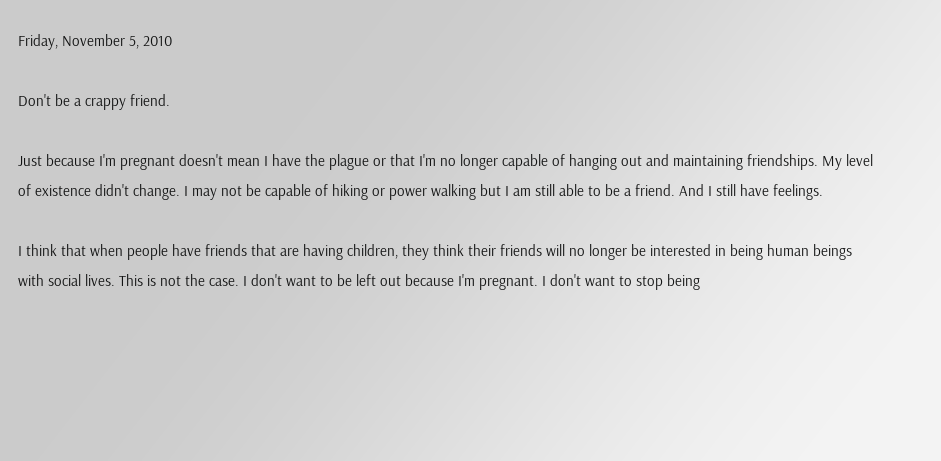Friday, November 5, 2010

Don't be a crappy friend.

Just because I'm pregnant doesn't mean I have the plague or that I'm no longer capable of hanging out and maintaining friendships. My level of existence didn't change. I may not be capable of hiking or power walking but I am still able to be a friend. And I still have feelings.

I think that when people have friends that are having children, they think their friends will no longer be interested in being human beings with social lives. This is not the case. I don't want to be left out because I'm pregnant. I don't want to stop being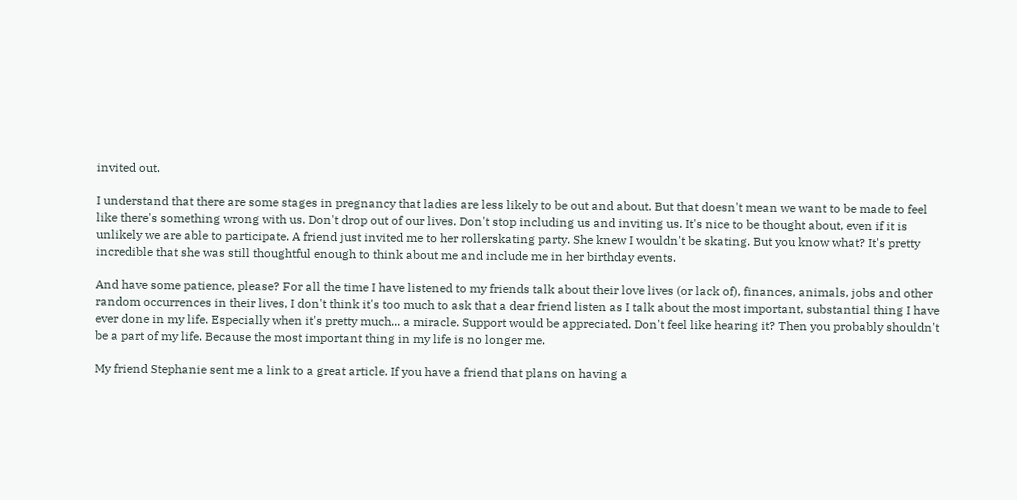invited out.

I understand that there are some stages in pregnancy that ladies are less likely to be out and about. But that doesn't mean we want to be made to feel like there's something wrong with us. Don't drop out of our lives. Don't stop including us and inviting us. It's nice to be thought about, even if it is unlikely we are able to participate. A friend just invited me to her rollerskating party. She knew I wouldn't be skating. But you know what? It's pretty incredible that she was still thoughtful enough to think about me and include me in her birthday events.

And have some patience, please? For all the time I have listened to my friends talk about their love lives (or lack of), finances, animals, jobs and other random occurrences in their lives, I don't think it's too much to ask that a dear friend listen as I talk about the most important, substantial thing I have ever done in my life. Especially when it's pretty much... a miracle. Support would be appreciated. Don't feel like hearing it? Then you probably shouldn't be a part of my life. Because the most important thing in my life is no longer me.

My friend Stephanie sent me a link to a great article. If you have a friend that plans on having a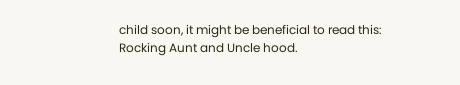child soon, it might be beneficial to read this:
Rocking Aunt and Uncle hood.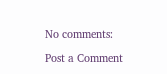No comments:

Post a Comment